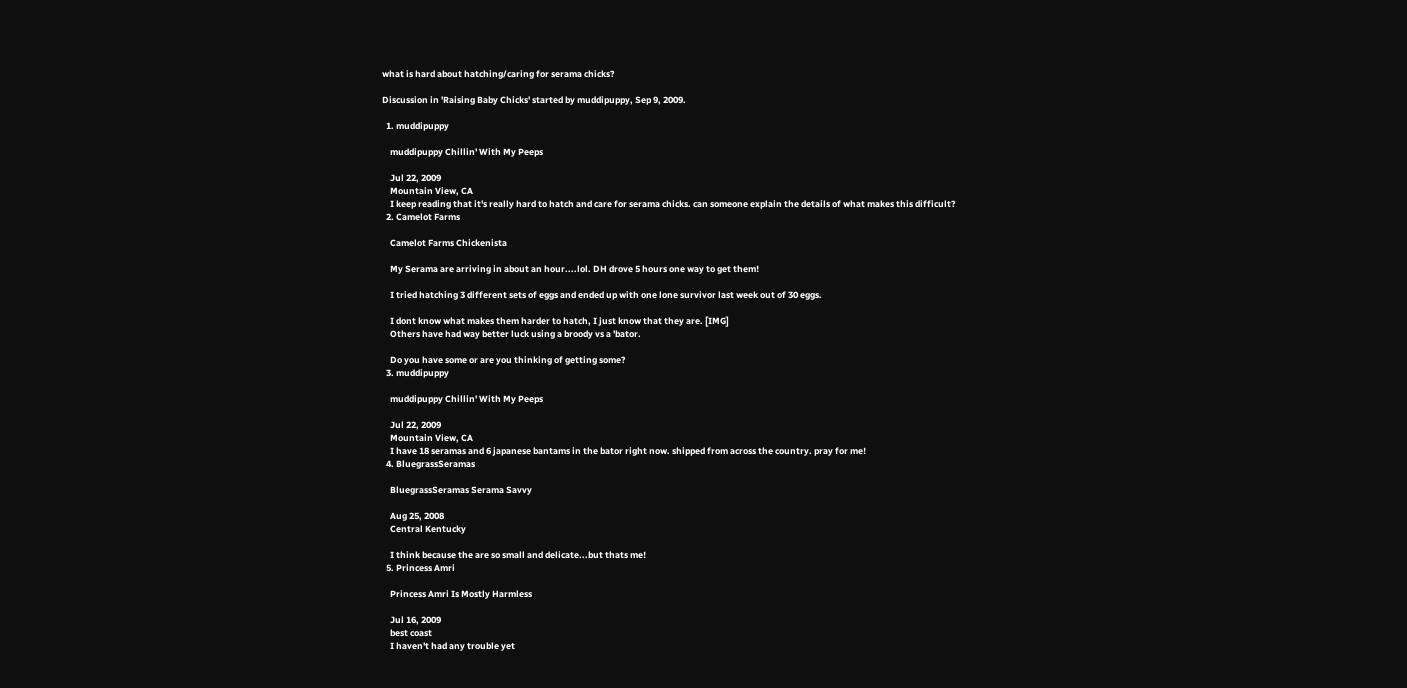what is hard about hatching/caring for serama chicks?

Discussion in 'Raising Baby Chicks' started by muddipuppy, Sep 9, 2009.

  1. muddipuppy

    muddipuppy Chillin' With My Peeps

    Jul 22, 2009
    Mountain View, CA
    I keep reading that it's really hard to hatch and care for serama chicks. can someone explain the details of what makes this difficult?
  2. Camelot Farms

    Camelot Farms Chickenista

    My Serama are arriving in about an hour....lol. DH drove 5 hours one way to get them!

    I tried hatching 3 different sets of eggs and ended up with one lone survivor last week out of 30 eggs.

    I dont know what makes them harder to hatch, I just know that they are. [IMG]
    Others have had way better luck using a broody vs a 'bator.

    Do you have some or are you thinking of getting some?
  3. muddipuppy

    muddipuppy Chillin' With My Peeps

    Jul 22, 2009
    Mountain View, CA
    I have 18 seramas and 6 japanese bantams in the bator right now. shipped from across the country. pray for me!
  4. BluegrassSeramas

    BluegrassSeramas Serama Savvy

    Aug 25, 2008
    Central Kentucky

    I think because the are so small and delicate...but thats me!
  5. Princess Amri

    Princess Amri Is Mostly Harmless

    Jul 16, 2009
    best coast
    I haven't had any trouble yet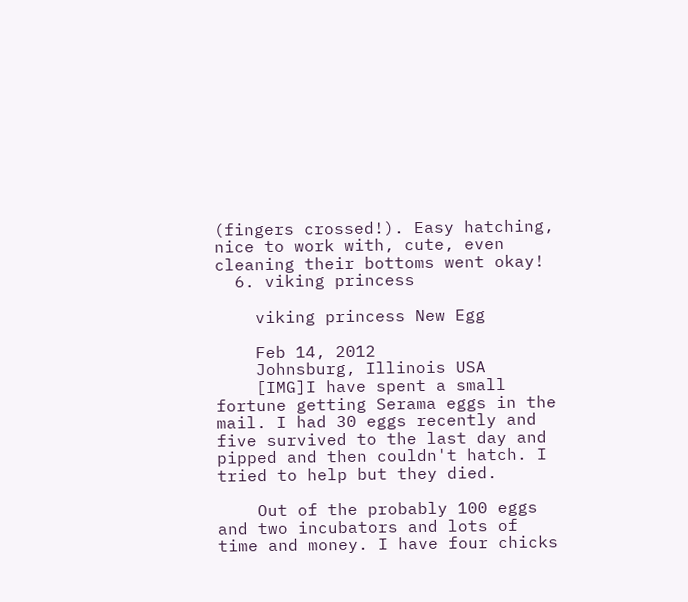(fingers crossed!). Easy hatching, nice to work with, cute, even cleaning their bottoms went okay!
  6. viking princess

    viking princess New Egg

    Feb 14, 2012
    Johnsburg, Illinois USA
    [IMG]I have spent a small fortune getting Serama eggs in the mail. I had 30 eggs recently and five survived to the last day and pipped and then couldn't hatch. I tried to help but they died.

    Out of the probably 100 eggs and two incubators and lots of time and money. I have four chicks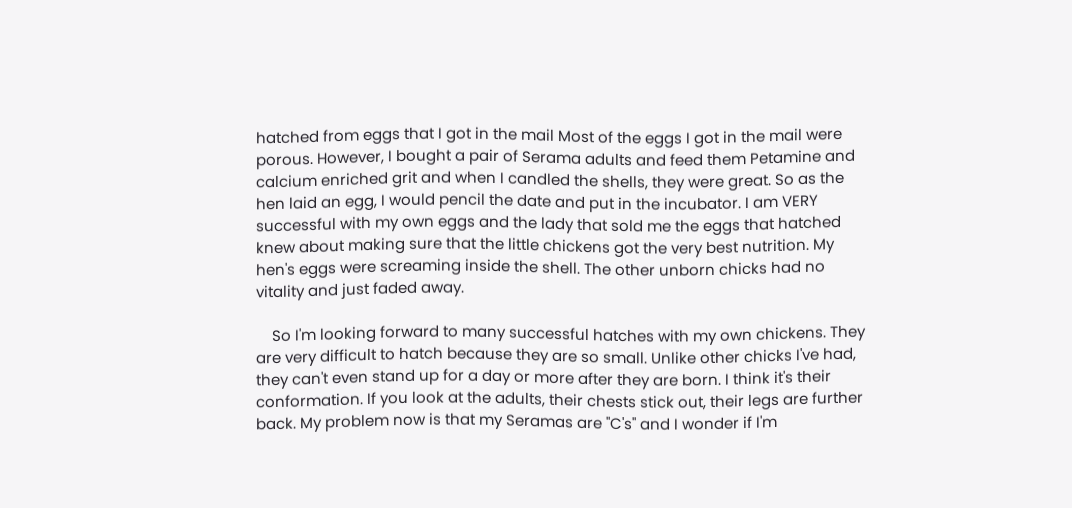hatched from eggs that I got in the mail Most of the eggs I got in the mail were porous. However, I bought a pair of Serama adults and feed them Petamine and calcium enriched grit and when I candled the shells, they were great. So as the hen laid an egg, I would pencil the date and put in the incubator. I am VERY successful with my own eggs and the lady that sold me the eggs that hatched knew about making sure that the little chickens got the very best nutrition. My hen's eggs were screaming inside the shell. The other unborn chicks had no vitality and just faded away.

    So I'm looking forward to many successful hatches with my own chickens. They are very difficult to hatch because they are so small. Unlike other chicks I've had, they can't even stand up for a day or more after they are born. I think it's their conformation. If you look at the adults, their chests stick out, their legs are further back. My problem now is that my Seramas are "C's" and I wonder if I'm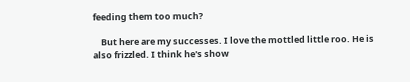feeding them too much?

    But here are my successes. I love the mottled little roo. He is also frizzled. I think he's show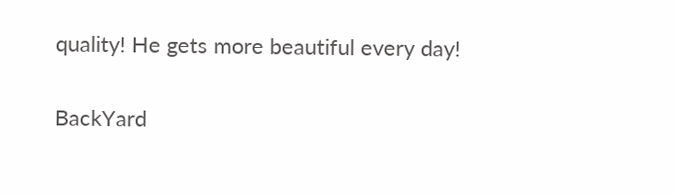quality! He gets more beautiful every day!

BackYard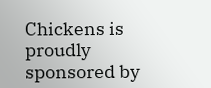Chickens is proudly sponsored by